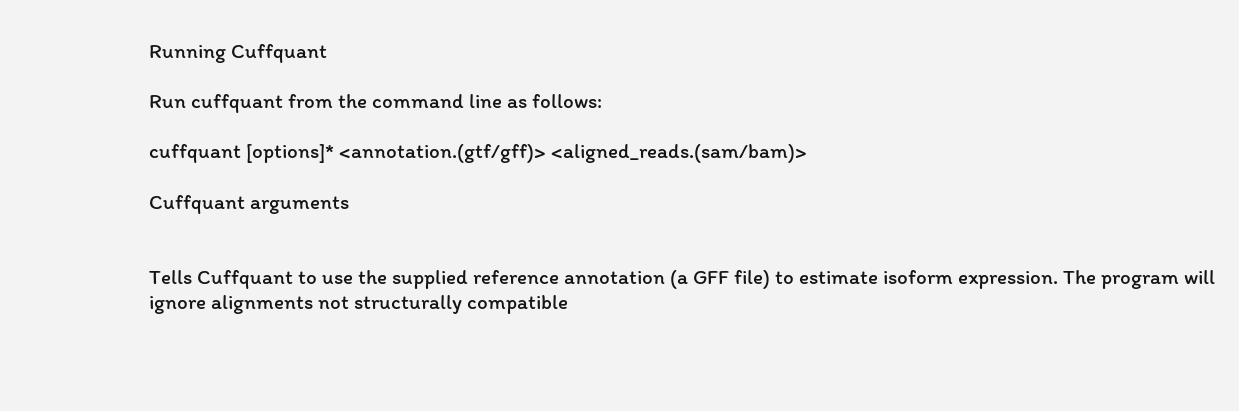Running Cuffquant

Run cuffquant from the command line as follows:

cuffquant [options]* <annotation.(gtf/gff)> <aligned_reads.(sam/bam)>

Cuffquant arguments


Tells Cuffquant to use the supplied reference annotation (a GFF file) to estimate isoform expression. The program will ignore alignments not structurally compatible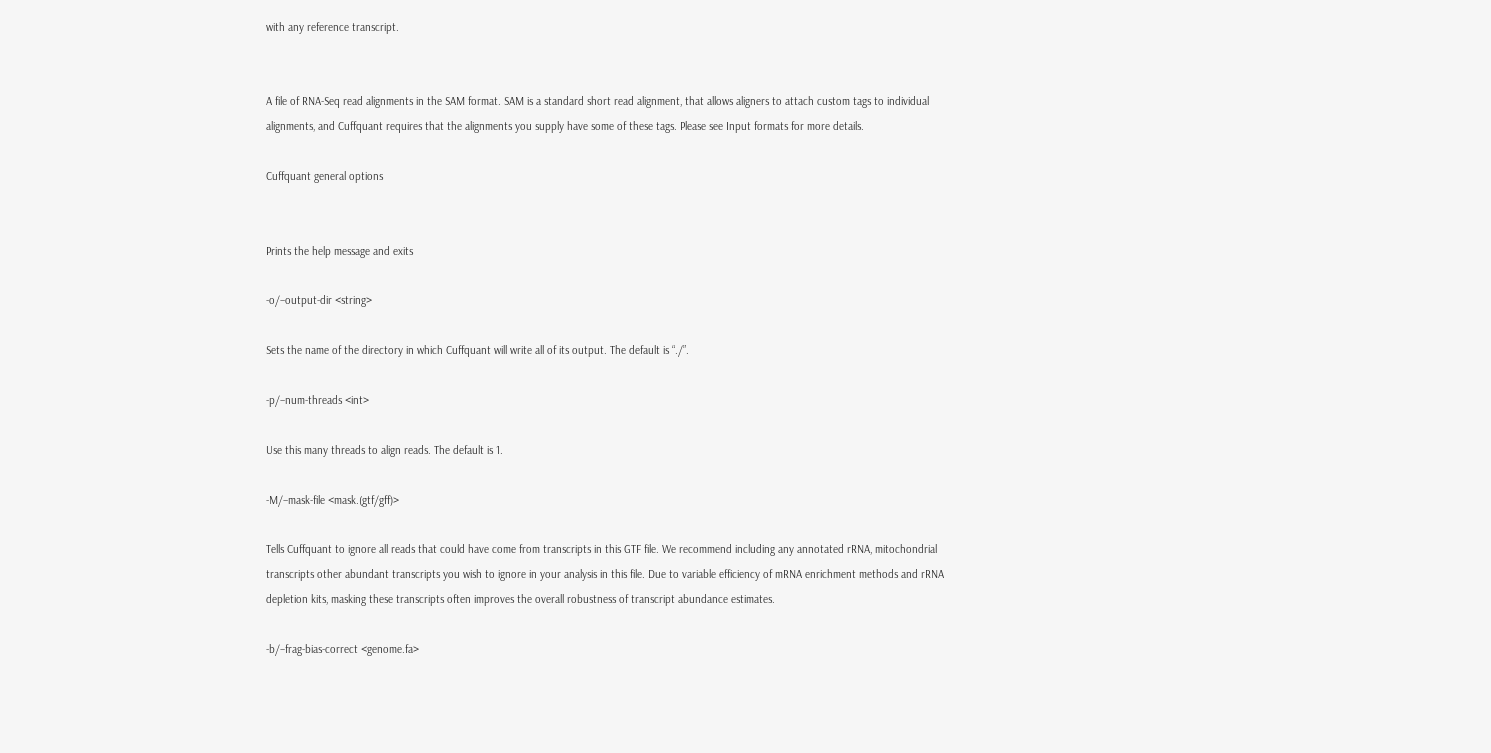with any reference transcript.


A file of RNA-Seq read alignments in the SAM format. SAM is a standard short read alignment, that allows aligners to attach custom tags to individual alignments, and Cuffquant requires that the alignments you supply have some of these tags. Please see Input formats for more details.

Cuffquant general options


Prints the help message and exits

-o/–output-dir <string>

Sets the name of the directory in which Cuffquant will write all of its output. The default is “./”.

-p/–num-threads <int>

Use this many threads to align reads. The default is 1.

-M/–mask-file <mask.(gtf/gff)>

Tells Cuffquant to ignore all reads that could have come from transcripts in this GTF file. We recommend including any annotated rRNA, mitochondrial transcripts other abundant transcripts you wish to ignore in your analysis in this file. Due to variable efficiency of mRNA enrichment methods and rRNA depletion kits, masking these transcripts often improves the overall robustness of transcript abundance estimates.

-b/–frag-bias-correct <genome.fa>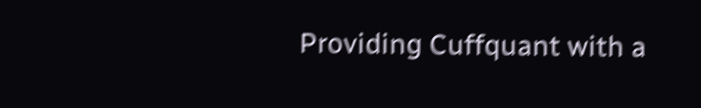Providing Cuffquant with a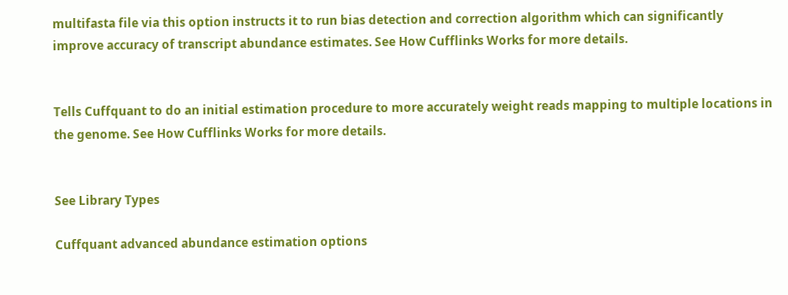multifasta file via this option instructs it to run bias detection and correction algorithm which can significantly improve accuracy of transcript abundance estimates. See How Cufflinks Works for more details.


Tells Cuffquant to do an initial estimation procedure to more accurately weight reads mapping to multiple locations in the genome. See How Cufflinks Works for more details.


See Library Types

Cuffquant advanced abundance estimation options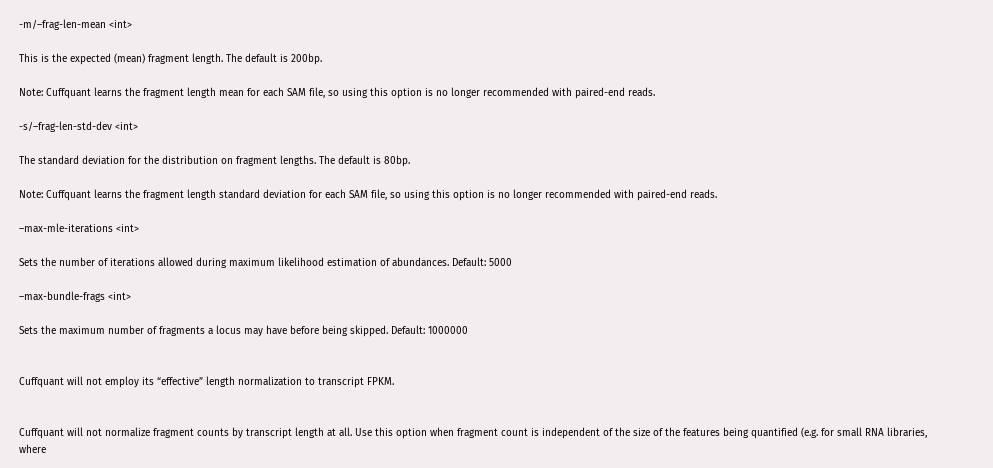-m/–frag-len-mean <int>

This is the expected (mean) fragment length. The default is 200bp.

Note: Cuffquant learns the fragment length mean for each SAM file, so using this option is no longer recommended with paired-end reads.

-s/–frag-len-std-dev <int>

The standard deviation for the distribution on fragment lengths. The default is 80bp.

Note: Cuffquant learns the fragment length standard deviation for each SAM file, so using this option is no longer recommended with paired-end reads.

–max-mle-iterations <int>

Sets the number of iterations allowed during maximum likelihood estimation of abundances. Default: 5000

–max-bundle-frags <int>

Sets the maximum number of fragments a locus may have before being skipped. Default: 1000000


Cuffquant will not employ its “effective” length normalization to transcript FPKM.


Cuffquant will not normalize fragment counts by transcript length at all. Use this option when fragment count is independent of the size of the features being quantified (e.g. for small RNA libraries, where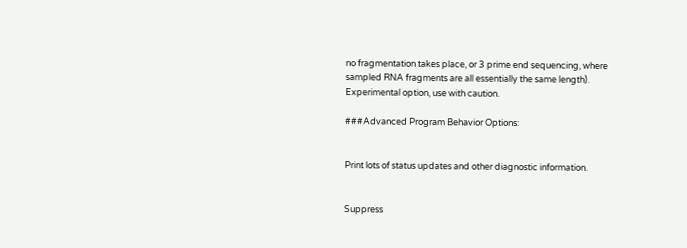no fragmentation takes place, or 3 prime end sequencing, where sampled RNA fragments are all essentially the same length). Experimental option, use with caution.

###Advanced Program Behavior Options:


Print lots of status updates and other diagnostic information.


Suppress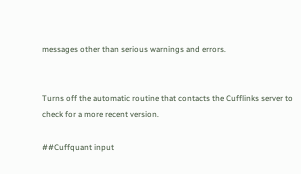messages other than serious warnings and errors.


Turns off the automatic routine that contacts the Cufflinks server to check for a more recent version.

##Cuffquant input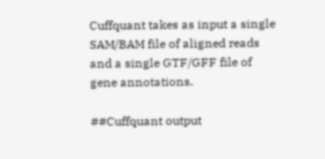Cuffquant takes as input a single SAM/BAM file of aligned reads and a single GTF/GFF file of gene annotations.

##Cuffquant output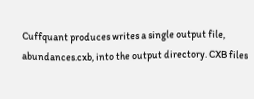Cuffquant produces writes a single output file, abundances.cxb, into the output directory. CXB files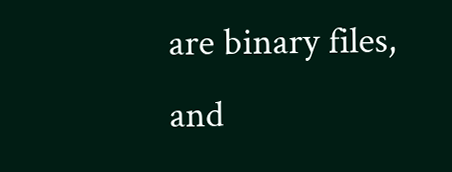are binary files, and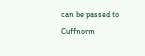can be passed to Cuffnorm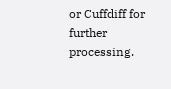or Cuffdiff for further processing.